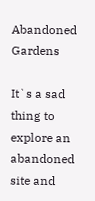Abandoned Gardens

It`s a sad thing to explore an abandoned site and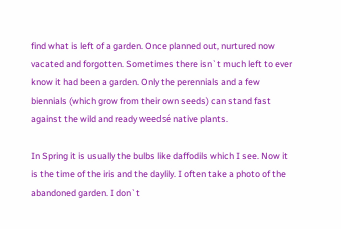find what is left of a garden. Once planned out, nurtured now vacated and forgotten. Sometimes there isn`t much left to ever know it had been a garden. Only the perennials and a few biennials (which grow from their own seeds) can stand fast against the wild and ready weedsé native plants.

In Spring it is usually the bulbs like daffodils which I see. Now it is the time of the iris and the daylily. I often take a photo of the abandoned garden. I don`t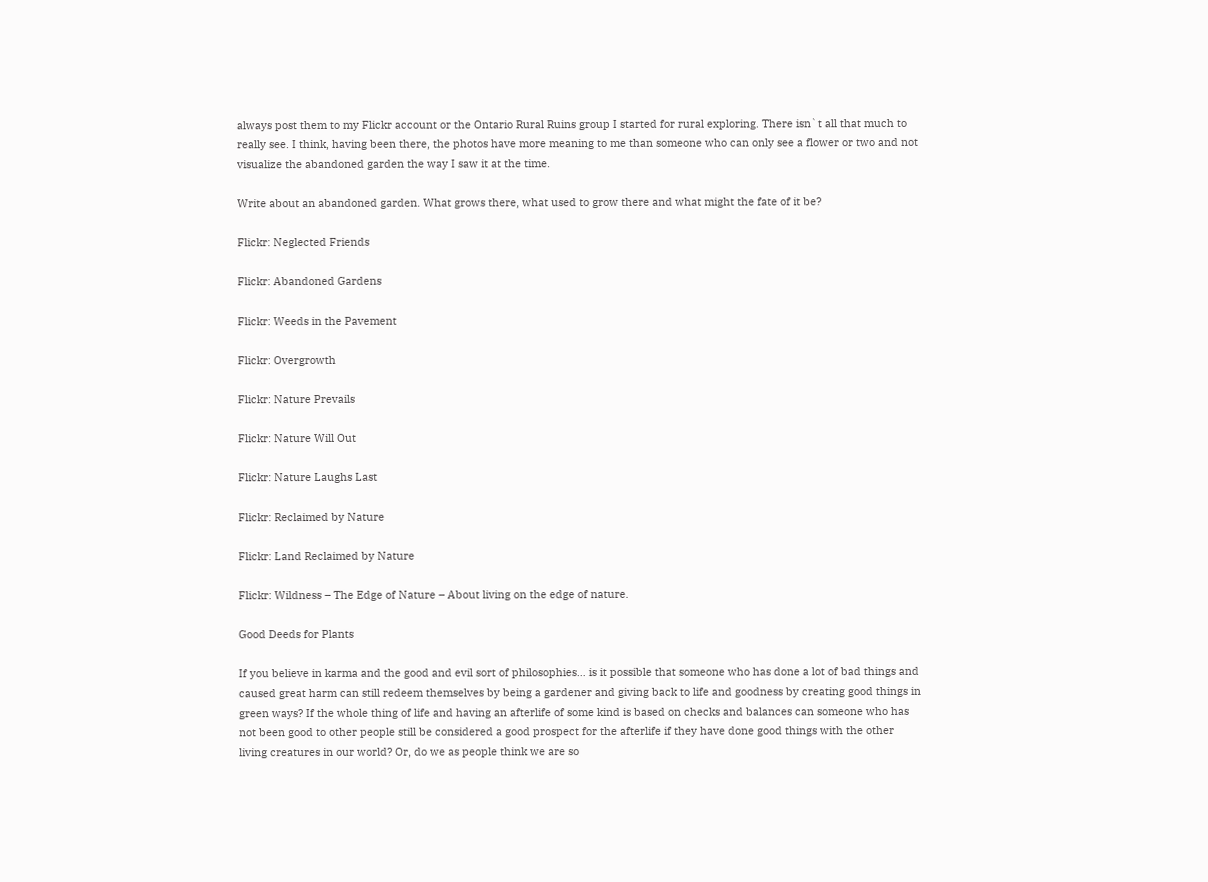always post them to my Flickr account or the Ontario Rural Ruins group I started for rural exploring. There isn`t all that much to really see. I think, having been there, the photos have more meaning to me than someone who can only see a flower or two and not visualize the abandoned garden the way I saw it at the time.

Write about an abandoned garden. What grows there, what used to grow there and what might the fate of it be?

Flickr: Neglected Friends

Flickr: Abandoned Gardens

Flickr: Weeds in the Pavement

Flickr: Overgrowth

Flickr: Nature Prevails

Flickr: Nature Will Out

Flickr: Nature Laughs Last

Flickr: Reclaimed by Nature

Flickr: Land Reclaimed by Nature

Flickr: Wildness – The Edge of Nature – About living on the edge of nature.

Good Deeds for Plants

If you believe in karma and the good and evil sort of philosophies… is it possible that someone who has done a lot of bad things and caused great harm can still redeem themselves by being a gardener and giving back to life and goodness by creating good things in green ways? If the whole thing of life and having an afterlife of some kind is based on checks and balances can someone who has not been good to other people still be considered a good prospect for the afterlife if they have done good things with the other living creatures in our world? Or, do we as people think we are so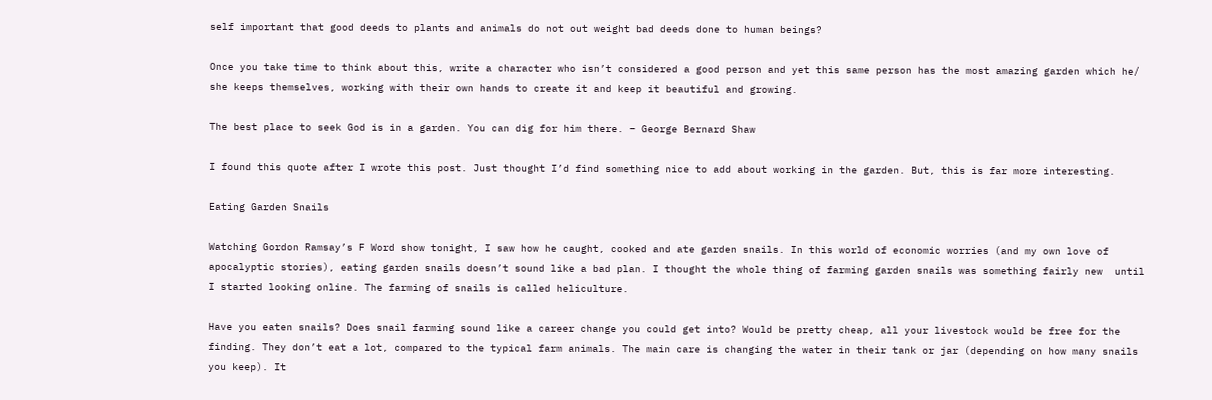self important that good deeds to plants and animals do not out weight bad deeds done to human beings?

Once you take time to think about this, write a character who isn’t considered a good person and yet this same person has the most amazing garden which he/ she keeps themselves, working with their own hands to create it and keep it beautiful and growing.

The best place to seek God is in a garden. You can dig for him there. – George Bernard Shaw

I found this quote after I wrote this post. Just thought I’d find something nice to add about working in the garden. But, this is far more interesting.

Eating Garden Snails

Watching Gordon Ramsay’s F Word show tonight, I saw how he caught, cooked and ate garden snails. In this world of economic worries (and my own love of apocalyptic stories), eating garden snails doesn’t sound like a bad plan. I thought the whole thing of farming garden snails was something fairly new  until I started looking online. The farming of snails is called heliculture.

Have you eaten snails? Does snail farming sound like a career change you could get into? Would be pretty cheap, all your livestock would be free for the finding. They don’t eat a lot, compared to the typical farm animals. The main care is changing the water in their tank or jar (depending on how many snails you keep). It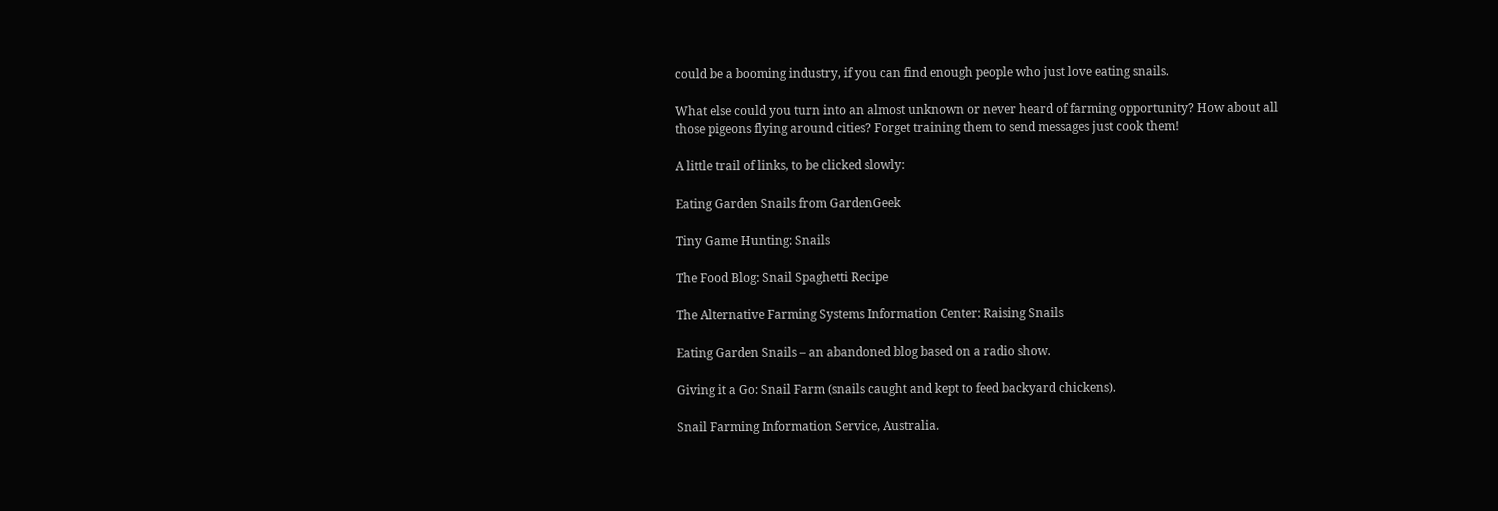could be a booming industry, if you can find enough people who just love eating snails.

What else could you turn into an almost unknown or never heard of farming opportunity? How about all those pigeons flying around cities? Forget training them to send messages just cook them!

A little trail of links, to be clicked slowly:

Eating Garden Snails from GardenGeek

Tiny Game Hunting: Snails

The Food Blog: Snail Spaghetti Recipe

The Alternative Farming Systems Information Center: Raising Snails

Eating Garden Snails – an abandoned blog based on a radio show.

Giving it a Go: Snail Farm (snails caught and kept to feed backyard chickens).

Snail Farming Information Service, Australia.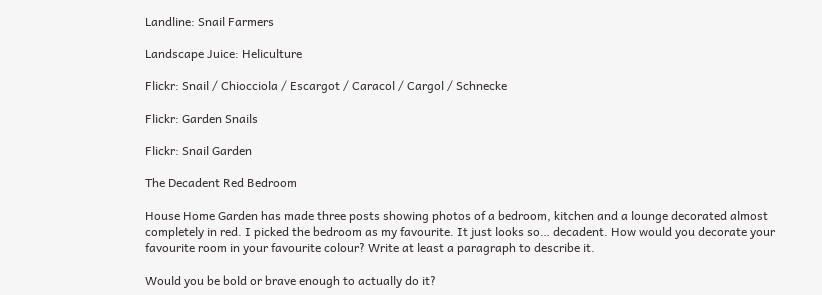Landline: Snail Farmers

Landscape Juice: Heliculture

Flickr: Snail / Chiocciola / Escargot / Caracol / Cargol / Schnecke

Flickr: Garden Snails

Flickr: Snail Garden

The Decadent Red Bedroom

House Home Garden has made three posts showing photos of a bedroom, kitchen and a lounge decorated almost completely in red. I picked the bedroom as my favourite. It just looks so… decadent. How would you decorate your favourite room in your favourite colour? Write at least a paragraph to describe it.

Would you be bold or brave enough to actually do it?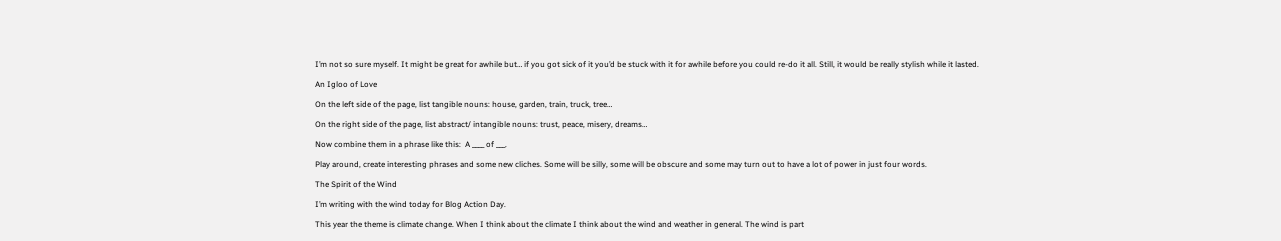I’m not so sure myself. It might be great for awhile but… if you got sick of it you’d be stuck with it for awhile before you could re-do it all. Still, it would be really stylish while it lasted.

An Igloo of Love

On the left side of the page, list tangible nouns: house, garden, train, truck, tree…

On the right side of the page, list abstract/ intangible nouns: trust, peace, misery, dreams…

Now combine them in a phrase like this:  A ____ of ___.

Play around, create interesting phrases and some new cliches. Some will be silly, some will be obscure and some may turn out to have a lot of power in just four words.

The Spirit of the Wind

I’m writing with the wind today for Blog Action Day.

This year the theme is climate change. When I think about the climate I think about the wind and weather in general. The wind is part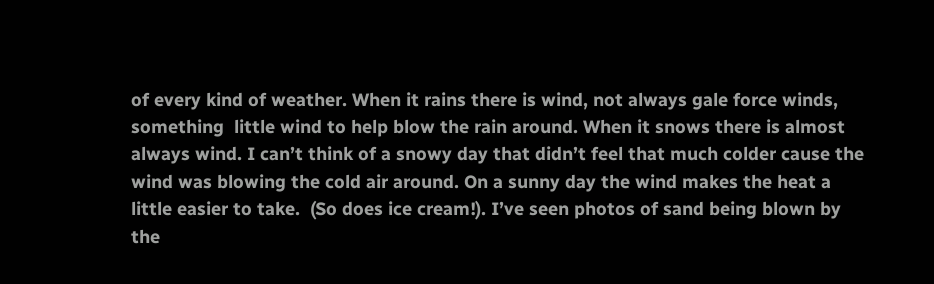of every kind of weather. When it rains there is wind, not always gale force winds, something  little wind to help blow the rain around. When it snows there is almost always wind. I can’t think of a snowy day that didn’t feel that much colder cause the wind was blowing the cold air around. On a sunny day the wind makes the heat a little easier to take.  (So does ice cream!). I’ve seen photos of sand being blown by the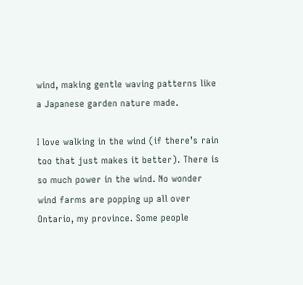wind, making gentle waving patterns like a Japanese garden nature made.

I love walking in the wind (if there’s rain too that just makes it better). There is so much power in the wind. No wonder wind farms are popping up all over Ontario, my province. Some people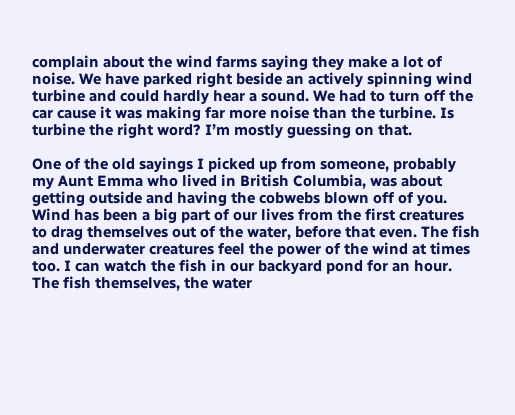complain about the wind farms saying they make a lot of noise. We have parked right beside an actively spinning wind turbine and could hardly hear a sound. We had to turn off the car cause it was making far more noise than the turbine. Is turbine the right word? I’m mostly guessing on that.

One of the old sayings I picked up from someone, probably my Aunt Emma who lived in British Columbia, was about getting outside and having the cobwebs blown off of you. Wind has been a big part of our lives from the first creatures to drag themselves out of the water, before that even. The fish and underwater creatures feel the power of the wind at times too. I can watch the fish in our backyard pond for an hour. The fish themselves, the water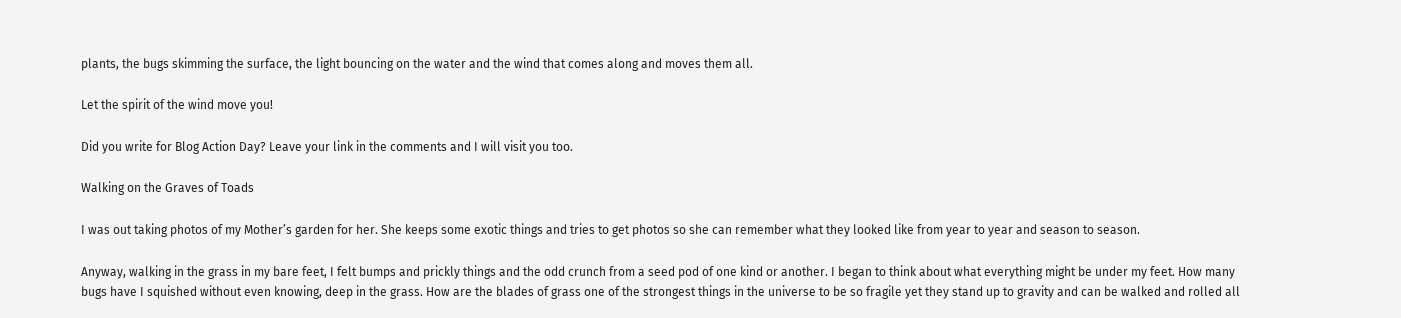plants, the bugs skimming the surface, the light bouncing on the water and the wind that comes along and moves them all.

Let the spirit of the wind move you!

Did you write for Blog Action Day? Leave your link in the comments and I will visit you too.

Walking on the Graves of Toads

I was out taking photos of my Mother’s garden for her. She keeps some exotic things and tries to get photos so she can remember what they looked like from year to year and season to season.

Anyway, walking in the grass in my bare feet, I felt bumps and prickly things and the odd crunch from a seed pod of one kind or another. I began to think about what everything might be under my feet. How many bugs have I squished without even knowing, deep in the grass. How are the blades of grass one of the strongest things in the universe to be so fragile yet they stand up to gravity and can be walked and rolled all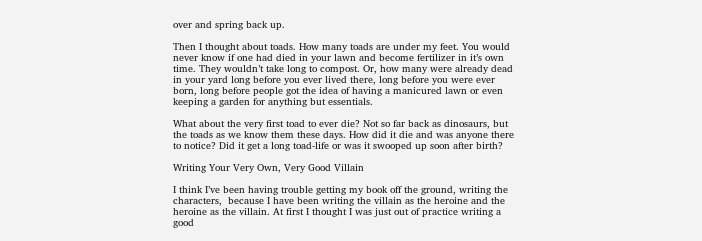over and spring back up.

Then I thought about toads. How many toads are under my feet. You would never know if one had died in your lawn and become fertilizer in it’s own time. They wouldn’t take long to compost. Or, how many were already dead in your yard long before you ever lived there, long before you were ever born, long before people got the idea of having a manicured lawn or even keeping a garden for anything but essentials.

What about the very first toad to ever die? Not so far back as dinosaurs, but the toads as we know them these days. How did it die and was anyone there to notice? Did it get a long toad-life or was it swooped up soon after birth?

Writing Your Very Own, Very Good Villain

I think I’ve been having trouble getting my book off the ground, writing the characters,  because I have been writing the villain as the heroine and the heroine as the villain. At first I thought I was just out of practice writing a good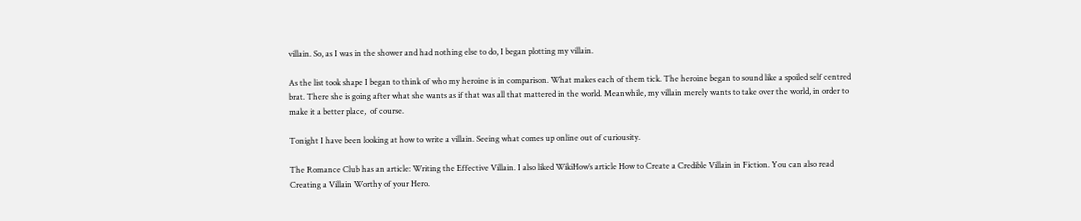villain. So, as I was in the shower and had nothing else to do, I began plotting my villain.

As the list took shape I began to think of who my heroine is in comparison. What makes each of them tick. The heroine began to sound like a spoiled self centred brat. There she is going after what she wants as if that was all that mattered in the world. Meanwhile, my villain merely wants to take over the world, in order to make it a better place,  of course.

Tonight I have been looking at how to write a villain. Seeing what comes up online out of curiousity.

The Romance Club has an article: Writing the Effective Villain. I also liked WikiHow’s article How to Create a Credible Villain in Fiction. You can also read Creating a Villain Worthy of your Hero.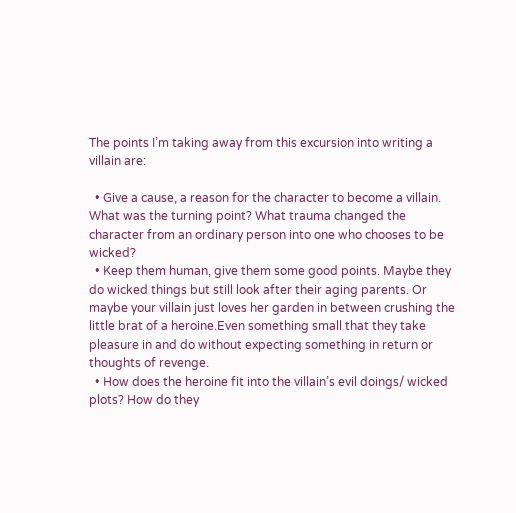The points I’m taking away from this excursion into writing a villain are:

  • Give a cause, a reason for the character to become a villain. What was the turning point? What trauma changed the character from an ordinary person into one who chooses to be wicked?
  • Keep them human, give them some good points. Maybe they do wicked things but still look after their aging parents. Or maybe your villain just loves her garden in between crushing the little brat of a heroine.Even something small that they take pleasure in and do without expecting something in return or thoughts of revenge.
  • How does the heroine fit into the villain’s evil doings/ wicked plots? How do they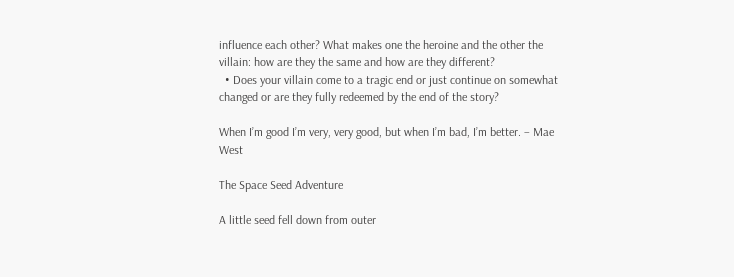influence each other? What makes one the heroine and the other the villain: how are they the same and how are they different?
  • Does your villain come to a tragic end or just continue on somewhat changed or are they fully redeemed by the end of the story?

When I’m good I’m very, very good, but when I’m bad, I’m better. – Mae West

The Space Seed Adventure

A little seed fell down from outer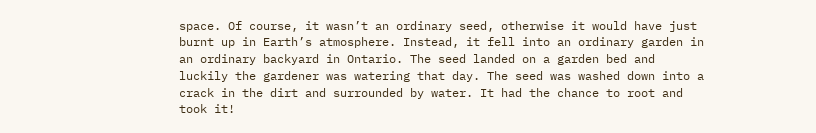space. Of course, it wasn’t an ordinary seed, otherwise it would have just burnt up in Earth’s atmosphere. Instead, it fell into an ordinary garden in an ordinary backyard in Ontario. The seed landed on a garden bed and luckily the gardener was watering that day. The seed was washed down into a crack in the dirt and surrounded by water. It had the chance to root and took it!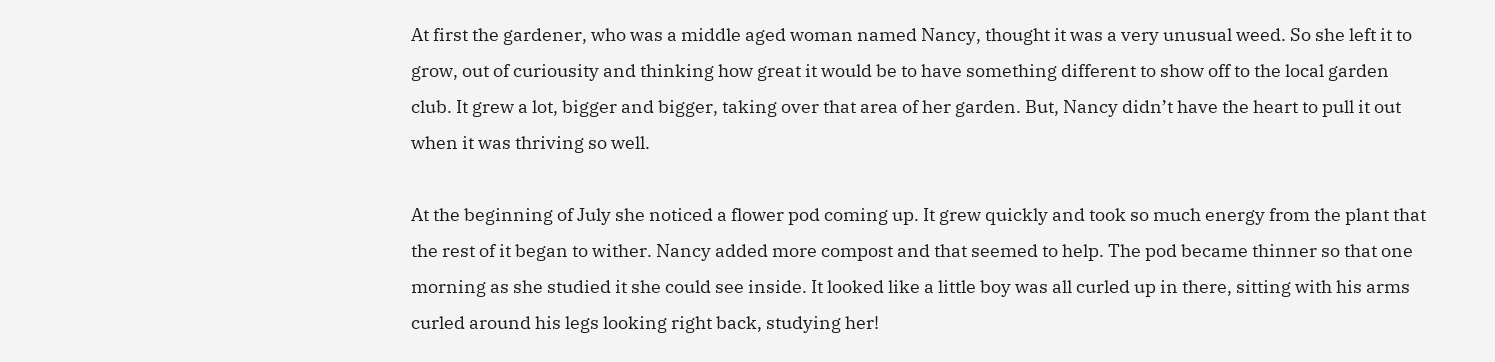At first the gardener, who was a middle aged woman named Nancy, thought it was a very unusual weed. So she left it to grow, out of curiousity and thinking how great it would be to have something different to show off to the local garden club. It grew a lot, bigger and bigger, taking over that area of her garden. But, Nancy didn’t have the heart to pull it out when it was thriving so well.

At the beginning of July she noticed a flower pod coming up. It grew quickly and took so much energy from the plant that the rest of it began to wither. Nancy added more compost and that seemed to help. The pod became thinner so that one morning as she studied it she could see inside. It looked like a little boy was all curled up in there, sitting with his arms curled around his legs looking right back, studying her!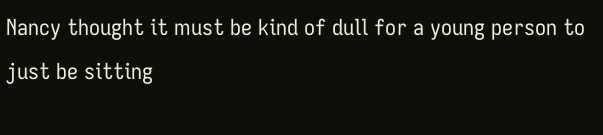Nancy thought it must be kind of dull for a young person to just be sitting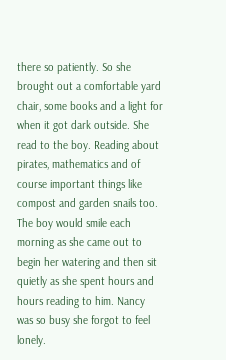there so patiently. So she brought out a comfortable yard chair, some books and a light for when it got dark outside. She read to the boy. Reading about pirates, mathematics and of course important things like compost and garden snails too. The boy would smile each morning as she came out to begin her watering and then sit quietly as she spent hours and hours reading to him. Nancy was so busy she forgot to feel lonely.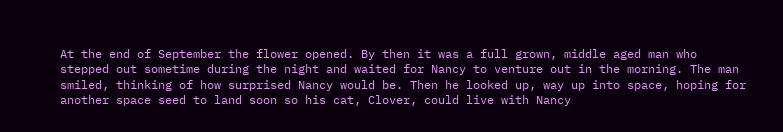At the end of September the flower opened. By then it was a full grown, middle aged man who stepped out sometime during the night and waited for Nancy to venture out in the morning. The man smiled, thinking of how surprised Nancy would be. Then he looked up, way up into space, hoping for another space seed to land soon so his cat, Clover, could live with Nancy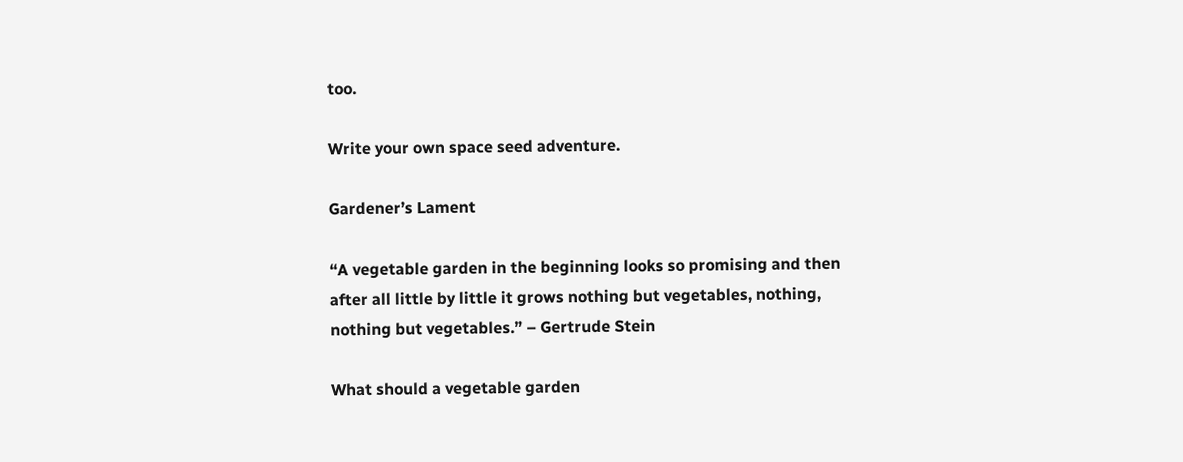too.

Write your own space seed adventure.

Gardener’s Lament

“A vegetable garden in the beginning looks so promising and then after all little by little it grows nothing but vegetables, nothing, nothing but vegetables.” – Gertrude Stein

What should a vegetable garden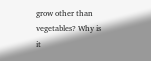grow other than vegetables? Why is it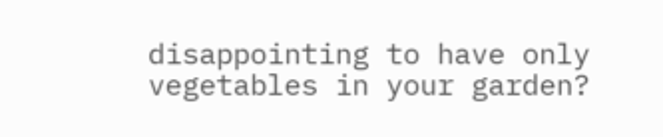disappointing to have only vegetables in your garden?